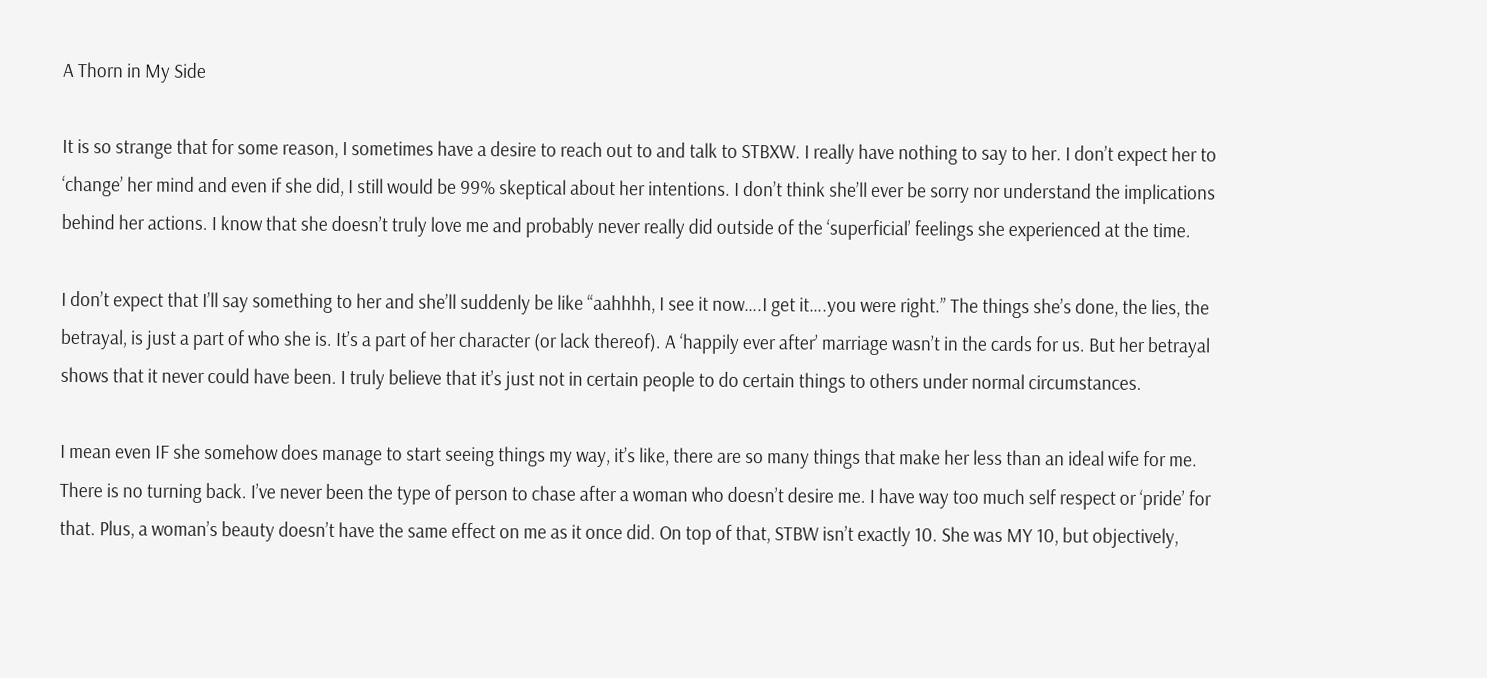A Thorn in My Side

It is so strange that for some reason, I sometimes have a desire to reach out to and talk to STBXW. I really have nothing to say to her. I don’t expect her to ‘change’ her mind and even if she did, I still would be 99% skeptical about her intentions. I don’t think she’ll ever be sorry nor understand the implications behind her actions. I know that she doesn’t truly love me and probably never really did outside of the ‘superficial’ feelings she experienced at the time.

I don’t expect that I’ll say something to her and she’ll suddenly be like “aahhhh, I see it now….I get it….you were right.” The things she’s done, the lies, the betrayal, is just a part of who she is. It’s a part of her character (or lack thereof). A ‘happily ever after’ marriage wasn’t in the cards for us. But her betrayal shows that it never could have been. I truly believe that it’s just not in certain people to do certain things to others under normal circumstances.

I mean even IF she somehow does manage to start seeing things my way, it’s like, there are so many things that make her less than an ideal wife for me. There is no turning back. I’ve never been the type of person to chase after a woman who doesn’t desire me. I have way too much self respect or ‘pride’ for that. Plus, a woman’s beauty doesn’t have the same effect on me as it once did. On top of that, STBW isn’t exactly 10. She was MY 10, but objectively,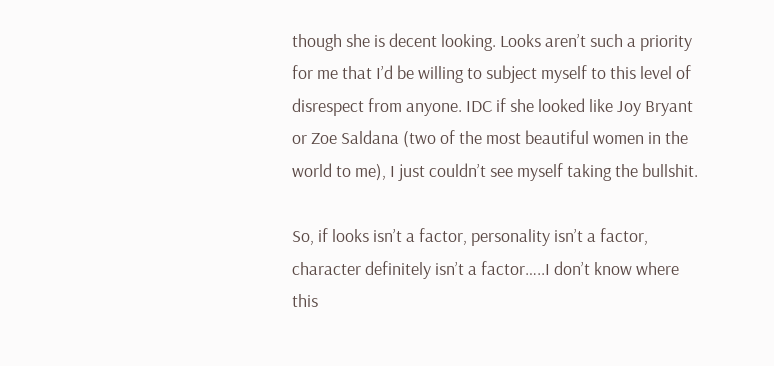though she is decent looking. Looks aren’t such a priority for me that I’d be willing to subject myself to this level of disrespect from anyone. IDC if she looked like Joy Bryant or Zoe Saldana (two of the most beautiful women in the world to me), I just couldn’t see myself taking the bullshit.

So, if looks isn’t a factor, personality isn’t a factor, character definitely isn’t a factor…..I don’t know where this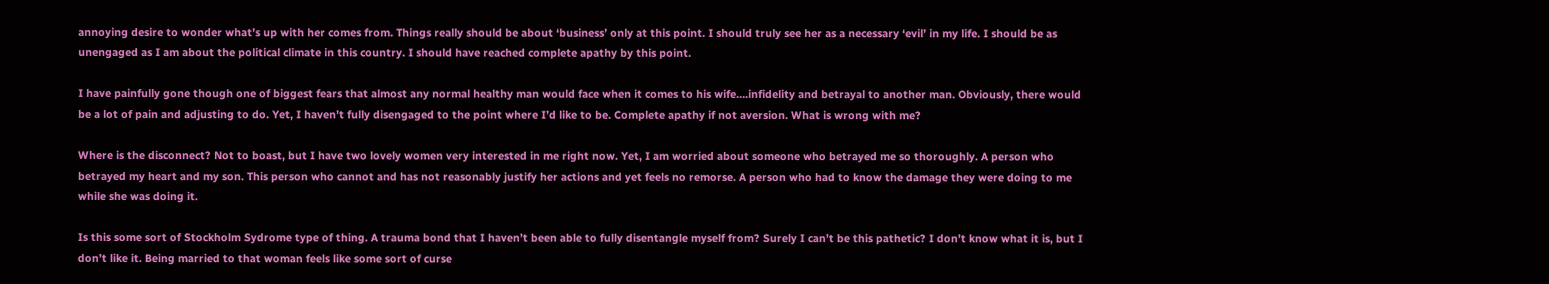annoying desire to wonder what’s up with her comes from. Things really should be about ‘business’ only at this point. I should truly see her as a necessary ‘evil’ in my life. I should be as unengaged as I am about the political climate in this country. I should have reached complete apathy by this point.

I have painfully gone though one of biggest fears that almost any normal healthy man would face when it comes to his wife….infidelity and betrayal to another man. Obviously, there would be a lot of pain and adjusting to do. Yet, I haven’t fully disengaged to the point where I’d like to be. Complete apathy if not aversion. What is wrong with me?

Where is the disconnect? Not to boast, but I have two lovely women very interested in me right now. Yet, I am worried about someone who betrayed me so thoroughly. A person who betrayed my heart and my son. This person who cannot and has not reasonably justify her actions and yet feels no remorse. A person who had to know the damage they were doing to me while she was doing it.

Is this some sort of Stockholm Sydrome type of thing. A trauma bond that I haven’t been able to fully disentangle myself from? Surely I can’t be this pathetic? I don’t know what it is, but I don’t like it. Being married to that woman feels like some sort of curse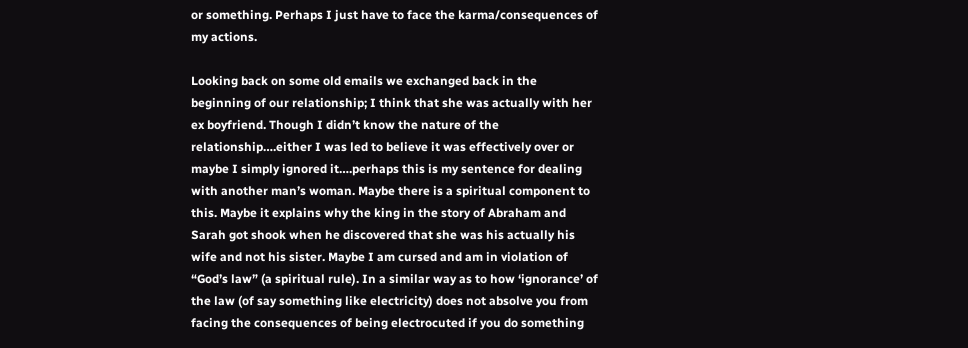or something. Perhaps I just have to face the karma/consequences of my actions.

Looking back on some old emails we exchanged back in the beginning of our relationship; I think that she was actually with her ex boyfriend. Though I didn’t know the nature of the relationship….either I was led to believe it was effectively over or maybe I simply ignored it….perhaps this is my sentence for dealing with another man’s woman. Maybe there is a spiritual component to this. Maybe it explains why the king in the story of Abraham and Sarah got shook when he discovered that she was his actually his wife and not his sister. Maybe I am cursed and am in violation of “God’s law” (a spiritual rule). In a similar way as to how ‘ignorance’ of the law (of say something like electricity) does not absolve you from facing the consequences of being electrocuted if you do something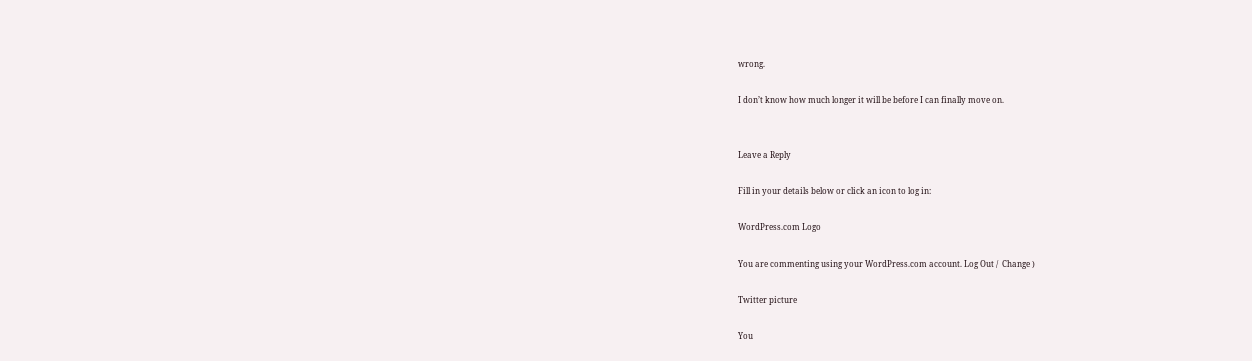wrong.

I don’t know how much longer it will be before I can finally move on.


Leave a Reply

Fill in your details below or click an icon to log in:

WordPress.com Logo

You are commenting using your WordPress.com account. Log Out /  Change )

Twitter picture

You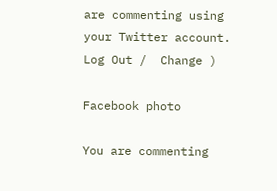are commenting using your Twitter account. Log Out /  Change )

Facebook photo

You are commenting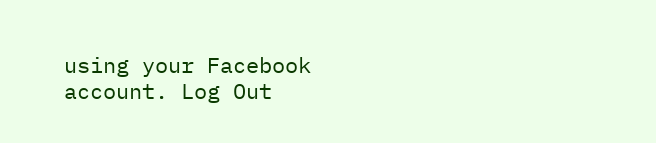using your Facebook account. Log Out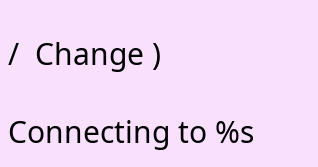/  Change )

Connecting to %s